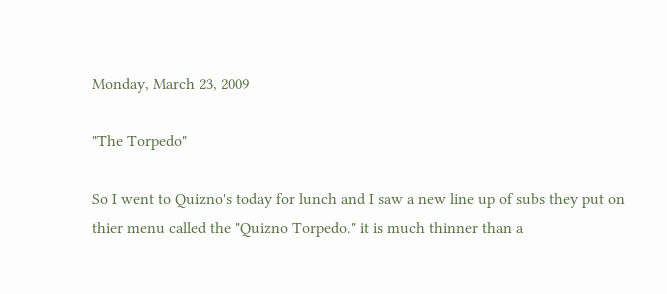Monday, March 23, 2009

"The Torpedo"

So I went to Quizno's today for lunch and I saw a new line up of subs they put on thier menu called the "Quizno Torpedo." it is much thinner than a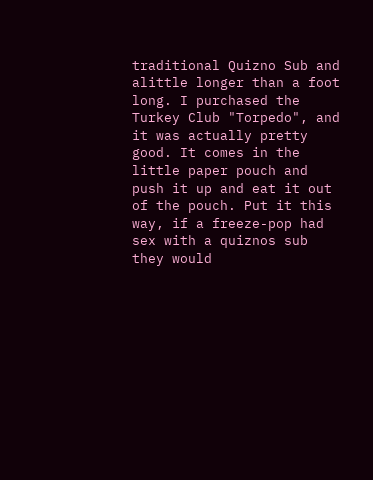traditional Quizno Sub and alittle longer than a foot long. I purchased the Turkey Club "Torpedo", and it was actually pretty good. It comes in the little paper pouch and push it up and eat it out of the pouch. Put it this way, if a freeze-pop had sex with a quiznos sub they would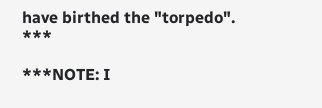have birthed the "torpedo". ***

***NOTE: I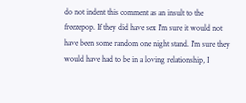do not indent this comment as an insult to the freezepop. If they did have sex I'm sure it would not have been some random one night stand. I'm sure they would have had to be in a loving relationship, I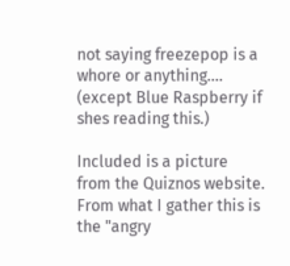not saying freezepop is a whore or anything.... (except Blue Raspberry if shes reading this.)

Included is a picture from the Quiznos website. From what I gather this is the "angry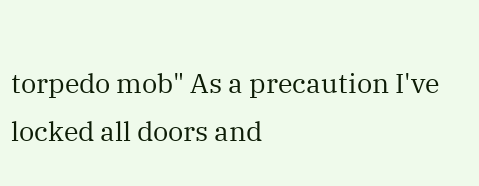torpedo mob" As a precaution I've locked all doors and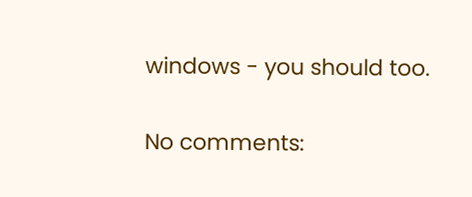windows - you should too.

No comments: